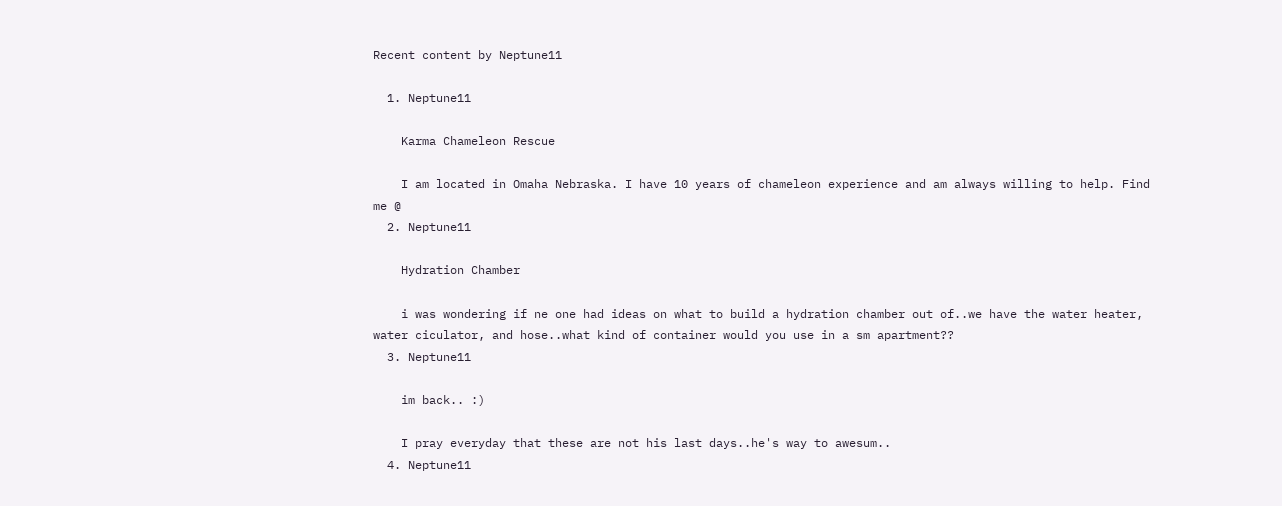Recent content by Neptune11

  1. Neptune11

    Karma Chameleon Rescue

    I am located in Omaha Nebraska. I have 10 years of chameleon experience and am always willing to help. Find me @
  2. Neptune11

    Hydration Chamber

    i was wondering if ne one had ideas on what to build a hydration chamber out of..we have the water heater, water ciculator, and hose..what kind of container would you use in a sm apartment??
  3. Neptune11

    im back.. :)

    I pray everyday that these are not his last days..he's way to awesum..
  4. Neptune11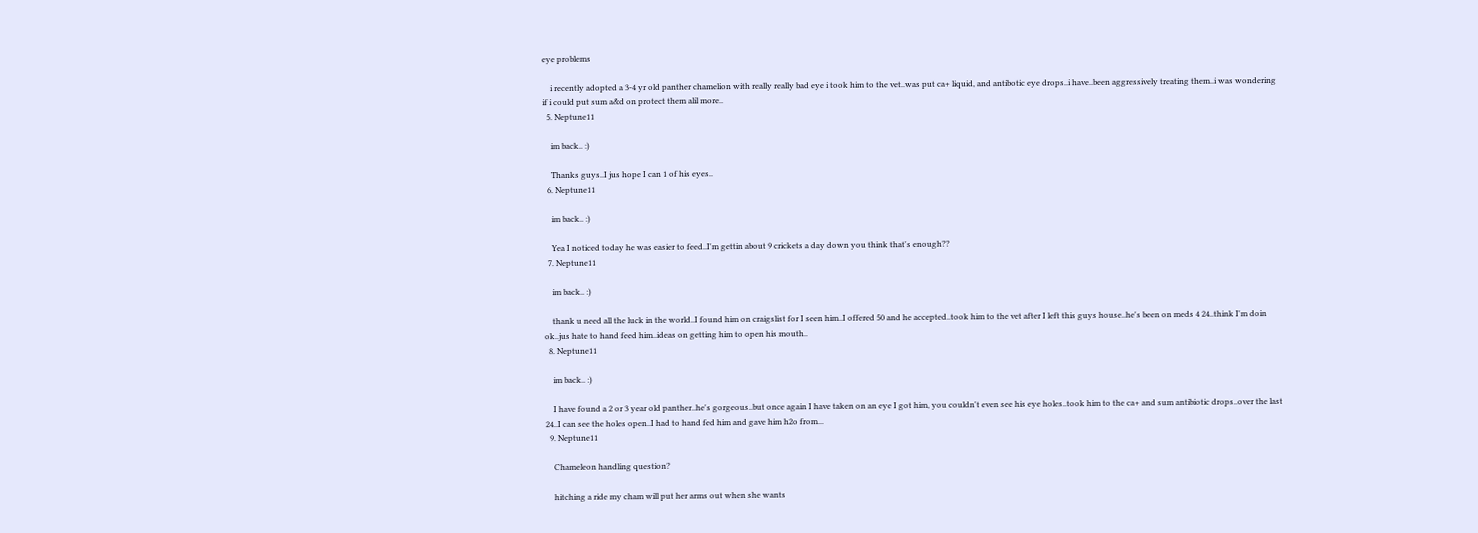eye problems

    i recently adopted a 3-4 yr old panther chamelion with really really bad eye i took him to the vet..was put ca+ liquid, and antibotic eye drops..i have..been aggressively treating them..i was wondering if i could put sum a&d on protect them alil more..
  5. Neptune11

    im back.. :)

    Thanks guys..I jus hope I can 1 of his eyes..
  6. Neptune11

    im back.. :)

    Yea I noticed today he was easier to feed..I'm gettin about 9 crickets a day down you think that's enough??
  7. Neptune11

    im back.. :)

    thank u need all the luck in the world..I found him on craigslist for I seen him..I offered 50 and he accepted..took him to the vet after I left this guys house..he's been on meds 4 24..think I'm doin ok..jus hate to hand feed him..ideas on getting him to open his mouth..
  8. Neptune11

    im back.. :)

    I have found a 2 or 3 year old panther..he's gorgeous..but once again I have taken on an eye I got him, you couldn't even see his eye holes..took him to the ca+ and sum antibiotic drops..over the last 24..I can see the holes open..I had to hand fed him and gave him h2o from...
  9. Neptune11

    Chameleon handling question?

    hitching a ride my cham will put her arms out when she wants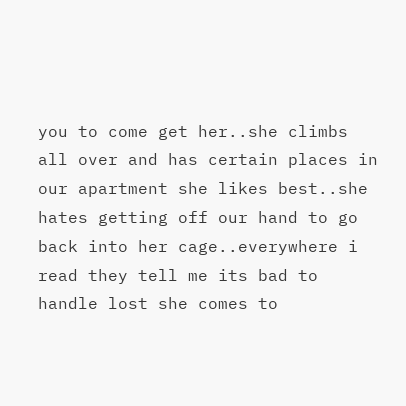you to come get her..she climbs all over and has certain places in our apartment she likes best..she hates getting off our hand to go back into her cage..everywhere i read they tell me its bad to handle lost she comes to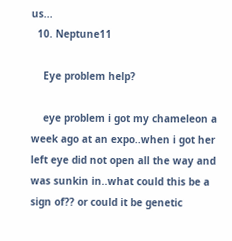us...
  10. Neptune11

    Eye problem help?

    eye problem i got my chameleon a week ago at an expo..when i got her left eye did not open all the way and was sunkin in..what could this be a sign of?? or could it be genetic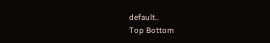default..
Top Bottom